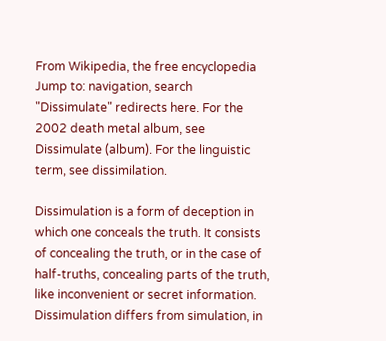From Wikipedia, the free encyclopedia
Jump to: navigation, search
"Dissimulate" redirects here. For the 2002 death metal album, see Dissimulate (album). For the linguistic term, see dissimilation.

Dissimulation is a form of deception in which one conceals the truth. It consists of concealing the truth, or in the case of half-truths, concealing parts of the truth, like inconvenient or secret information. Dissimulation differs from simulation, in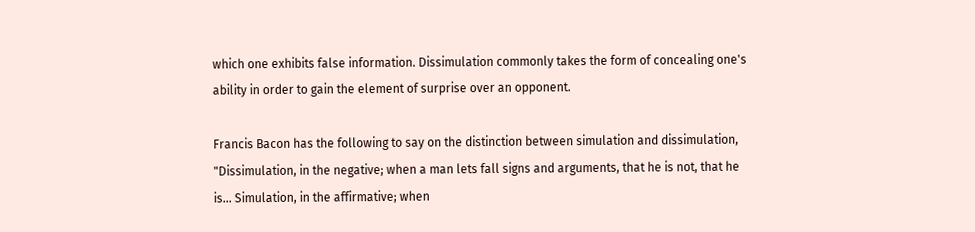which one exhibits false information. Dissimulation commonly takes the form of concealing one's ability in order to gain the element of surprise over an opponent.

Francis Bacon has the following to say on the distinction between simulation and dissimulation, "Dissimulation, in the negative; when a man lets fall signs and arguments, that he is not, that he is... Simulation, in the affirmative; when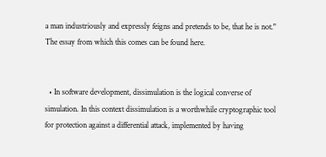a man industriously and expressly feigns and pretends to be, that he is not." The essay from which this comes can be found here.


  • In software development, dissimulation is the logical converse of simulation. In this context dissimulation is a worthwhile cryptographic tool for protection against a differential attack, implemented by having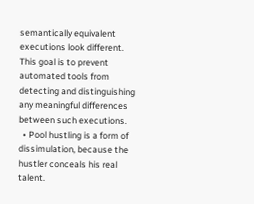semantically equivalent executions look different. This goal is to prevent automated tools from detecting and distinguishing any meaningful differences between such executions.
  • Pool hustling is a form of dissimulation, because the hustler conceals his real talent.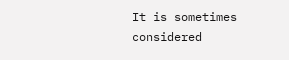It is sometimes considered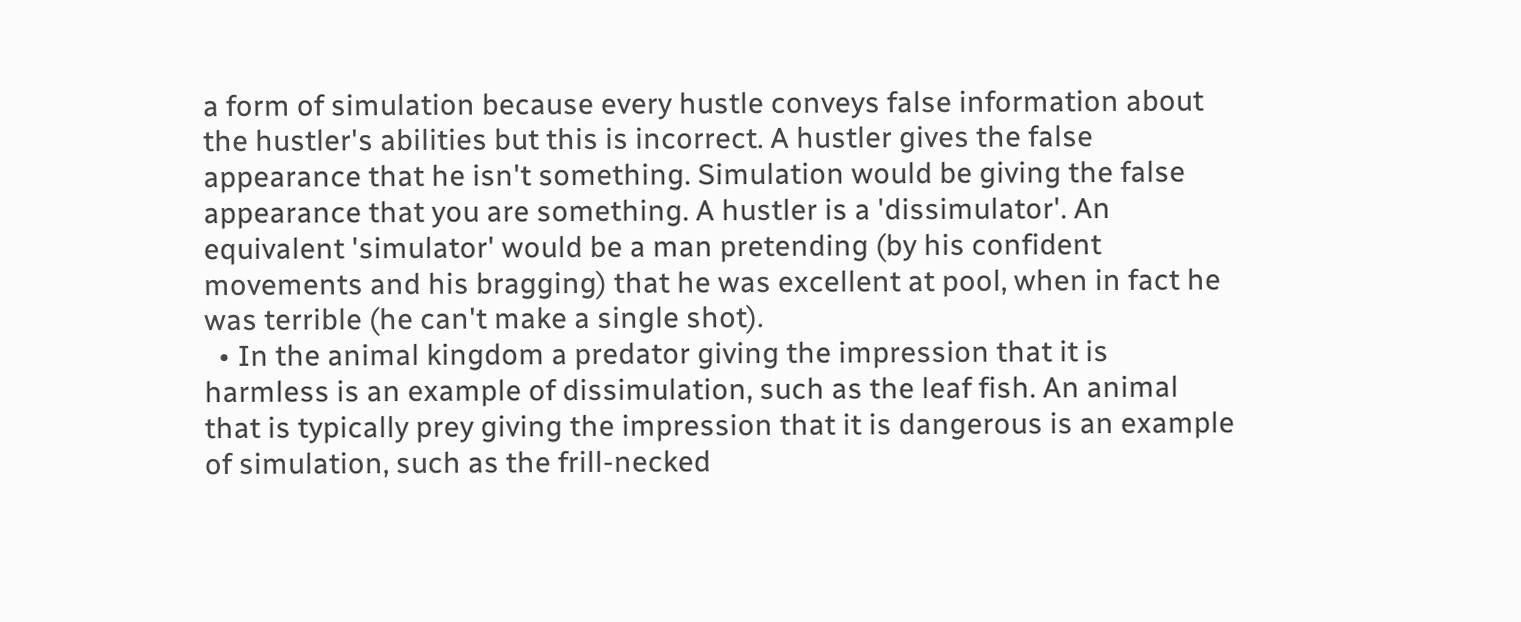a form of simulation because every hustle conveys false information about the hustler's abilities but this is incorrect. A hustler gives the false appearance that he isn't something. Simulation would be giving the false appearance that you are something. A hustler is a 'dissimulator'. An equivalent 'simulator' would be a man pretending (by his confident movements and his bragging) that he was excellent at pool, when in fact he was terrible (he can't make a single shot).
  • In the animal kingdom a predator giving the impression that it is harmless is an example of dissimulation, such as the leaf fish. An animal that is typically prey giving the impression that it is dangerous is an example of simulation, such as the frill-necked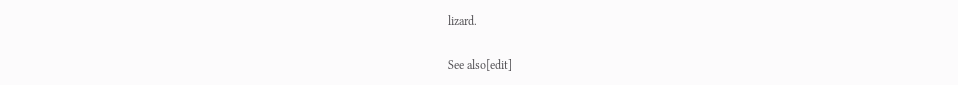lizard.

See also[edit]